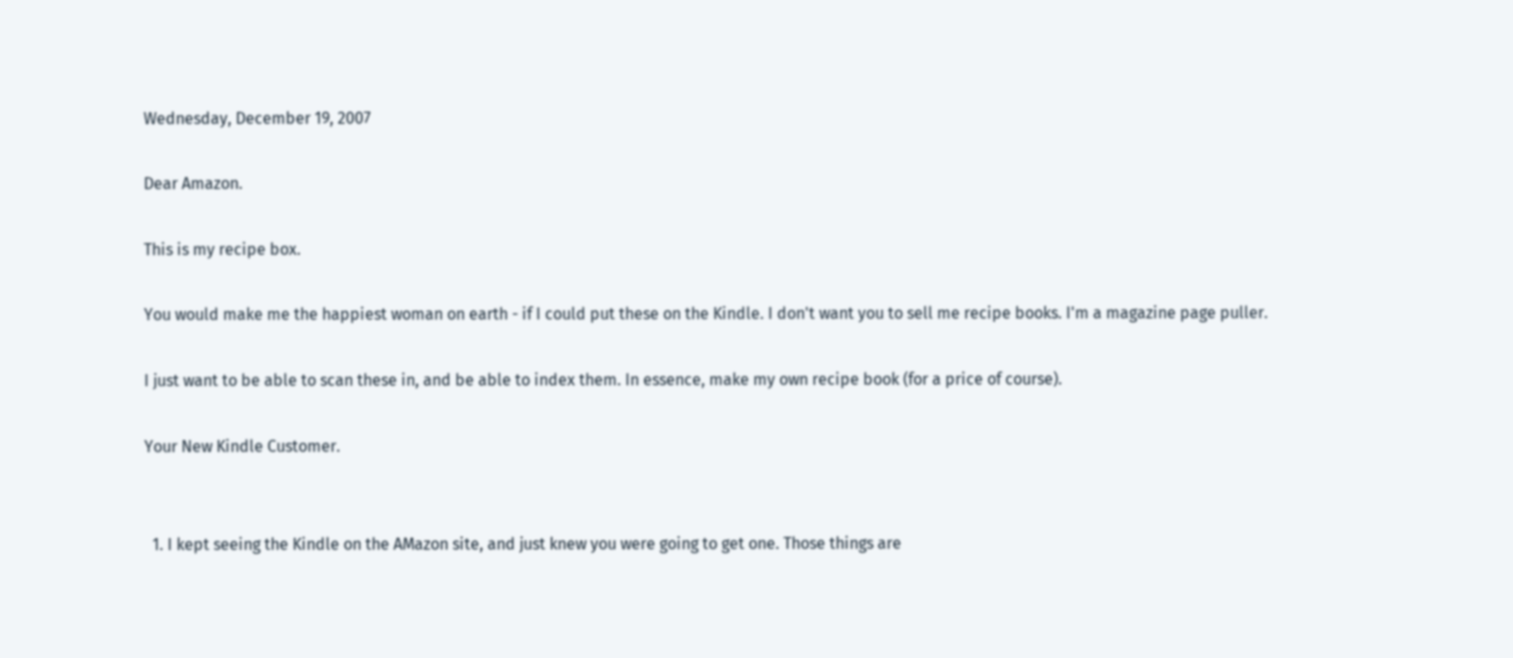Wednesday, December 19, 2007

Dear Amazon.

This is my recipe box.

You would make me the happiest woman on earth - if I could put these on the Kindle. I don't want you to sell me recipe books. I'm a magazine page puller.

I just want to be able to scan these in, and be able to index them. In essence, make my own recipe book (for a price of course).

Your New Kindle Customer.


  1. I kept seeing the Kindle on the AMazon site, and just knew you were going to get one. Those things are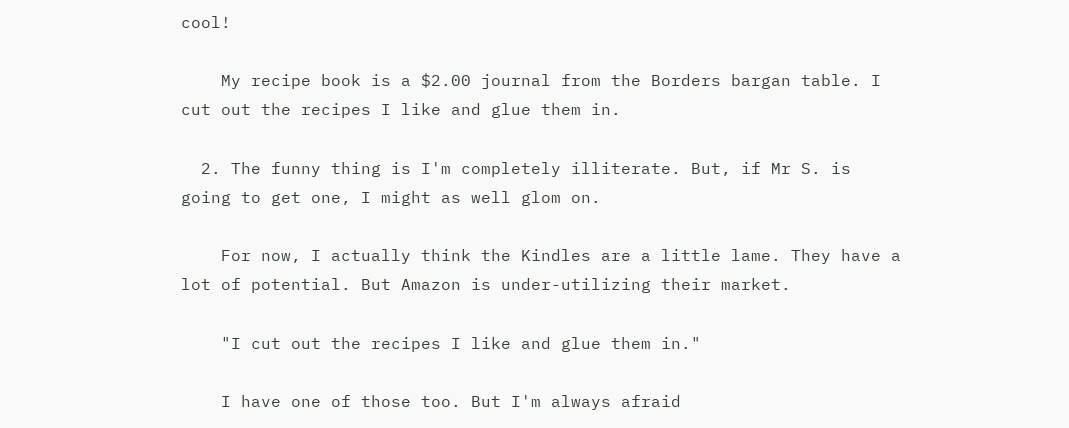cool!

    My recipe book is a $2.00 journal from the Borders bargan table. I cut out the recipes I like and glue them in.

  2. The funny thing is I'm completely illiterate. But, if Mr S. is going to get one, I might as well glom on.

    For now, I actually think the Kindles are a little lame. They have a lot of potential. But Amazon is under-utilizing their market.

    "I cut out the recipes I like and glue them in."

    I have one of those too. But I'm always afraid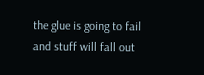the glue is going to fail and stuff will fall out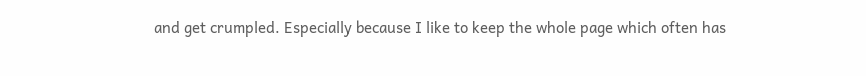and get crumpled. Especially because I like to keep the whole page which often has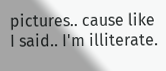pictures.. cause like I said.. I'm illiterate.